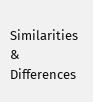Similarities & Differences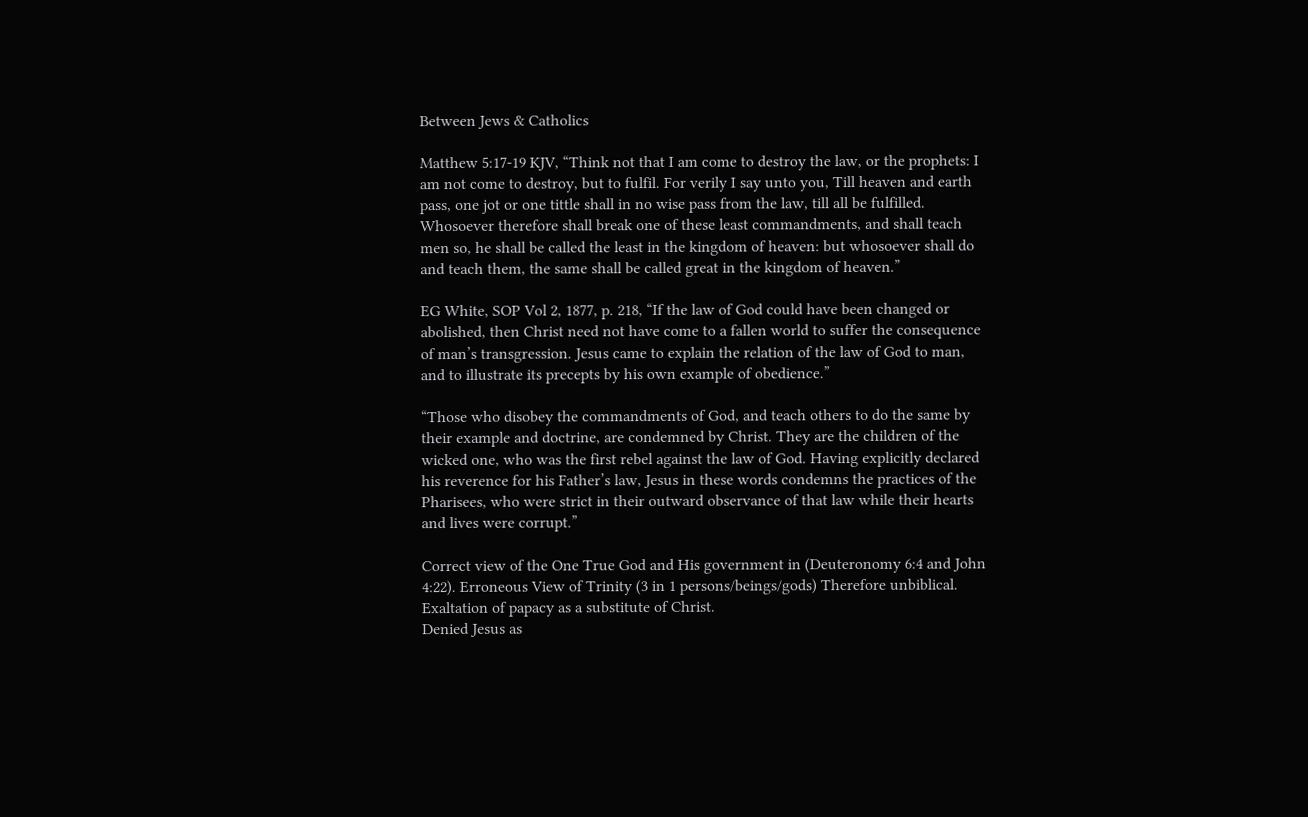Between Jews & Catholics

Matthew 5:17-19 KJV, “Think not that I am come to destroy the law, or the prophets: I am not come to destroy, but to fulfil. For verily I say unto you, Till heaven and earth pass, one jot or one tittle shall in no wise pass from the law, till all be fulfilled. Whosoever therefore shall break one of these least commandments, and shall teach men so, he shall be called the least in the kingdom of heaven: but whosoever shall do and teach them, the same shall be called great in the kingdom of heaven.”

EG White, SOP Vol 2, 1877, p. 218, “If the law of God could have been changed or abolished, then Christ need not have come to a fallen world to suffer the consequence of man’s transgression. Jesus came to explain the relation of the law of God to man, and to illustrate its precepts by his own example of obedience.”

“Those who disobey the commandments of God, and teach others to do the same by their example and doctrine, are condemned by Christ. They are the children of the wicked one, who was the first rebel against the law of God. Having explicitly declared his reverence for his Father’s law, Jesus in these words condemns the practices of the Pharisees, who were strict in their outward observance of that law while their hearts and lives were corrupt.”

Correct view of the One True God and His government in (Deuteronomy 6:4 and John 4:22). Erroneous View of Trinity (3 in 1 persons/beings/gods) Therefore unbiblical. Exaltation of papacy as a substitute of Christ.
Denied Jesus as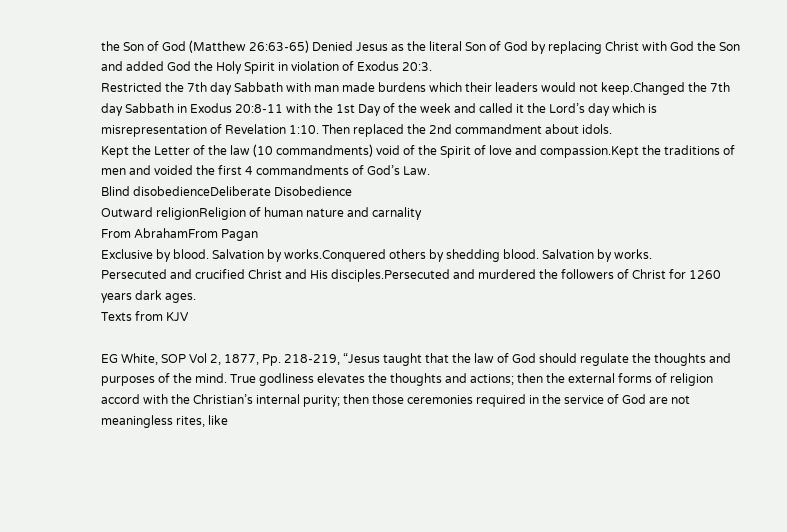the Son of God (Matthew 26:63-65) Denied Jesus as the literal Son of God by replacing Christ with God the Son and added God the Holy Spirit in violation of Exodus 20:3.
Restricted the 7th day Sabbath with man made burdens which their leaders would not keep.Changed the 7th day Sabbath in Exodus 20:8-11 with the 1st Day of the week and called it the Lord’s day which is misrepresentation of Revelation 1:10. Then replaced the 2nd commandment about idols.
Kept the Letter of the law (10 commandments) void of the Spirit of love and compassion.Kept the traditions of men and voided the first 4 commandments of God’s Law.
Blind disobedienceDeliberate Disobedience
Outward religionReligion of human nature and carnality
From AbrahamFrom Pagan
Exclusive by blood. Salvation by works.Conquered others by shedding blood. Salvation by works.
Persecuted and crucified Christ and His disciples.Persecuted and murdered the followers of Christ for 1260 years dark ages.
Texts from KJV

EG White, SOP Vol 2, 1877, Pp. 218-219, “Jesus taught that the law of God should regulate the thoughts and purposes of the mind. True godliness elevates the thoughts and actions; then the external forms of religion accord with the Christian’s internal purity; then those ceremonies required in the service of God are not meaningless rites, like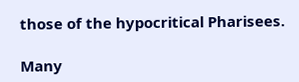those of the hypocritical Pharisees.

Many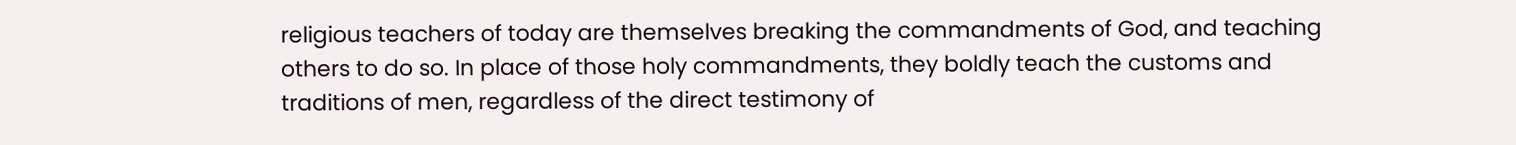religious teachers of today are themselves breaking the commandments of God, and teaching others to do so. In place of those holy commandments, they boldly teach the customs and traditions of men, regardless of the direct testimony of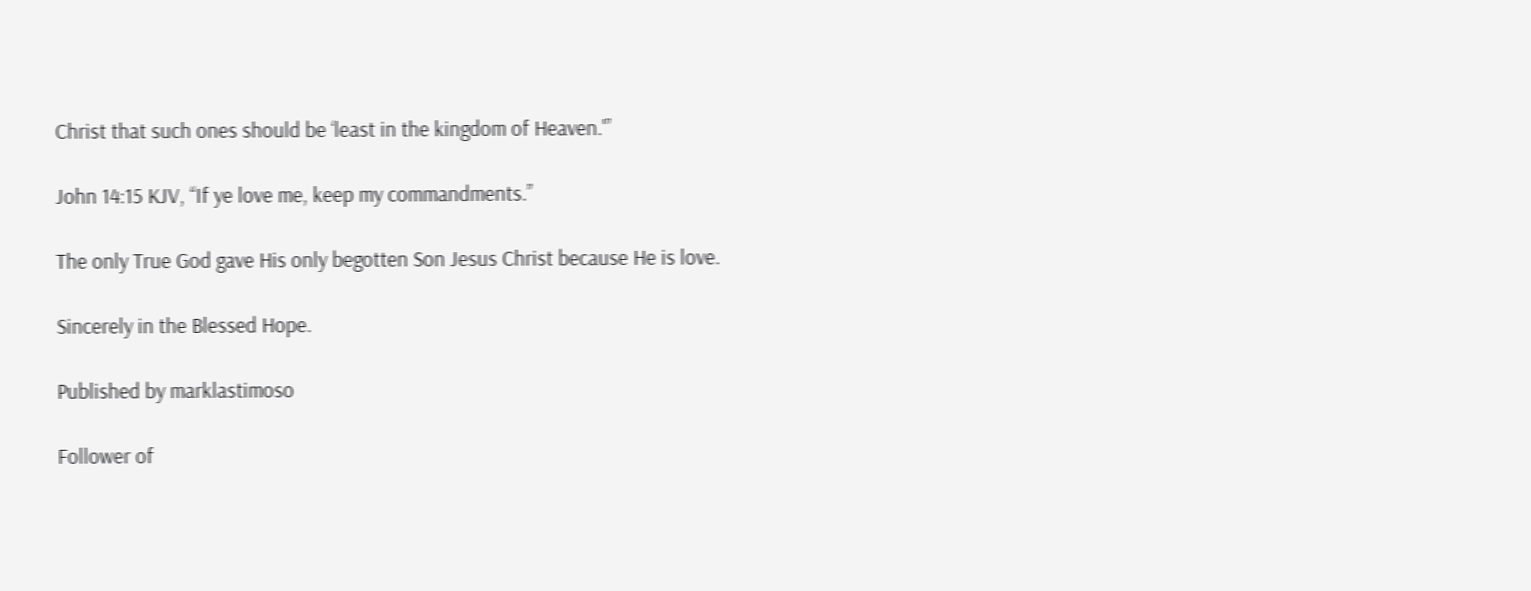Christ that such ones should be ‘least in the kingdom of Heaven.'”

John 14:15 KJV, “If ye love me, keep my commandments.”

The only True God gave His only begotten Son Jesus Christ because He is love.

Sincerely in the Blessed Hope.

Published by marklastimoso

Follower of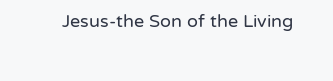Jesus-the Son of the Living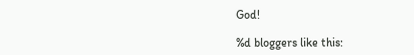God!

%d bloggers like this: